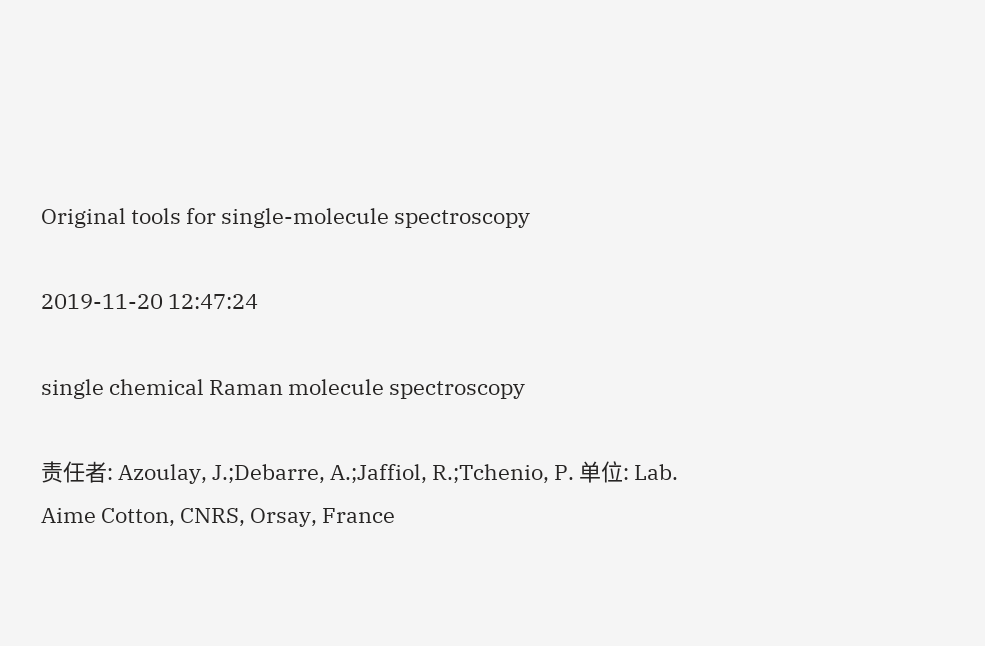Original tools for single-molecule spectroscopy

2019-11-20 12:47:24

single chemical Raman molecule spectroscopy

责任者: Azoulay, J.;Debarre, A.;Jaffiol, R.;Tchenio, P. 单位: Lab. Aime Cotton, CNRS, Orsay, France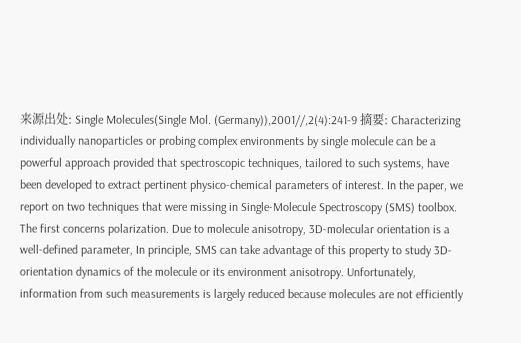来源出处: Single Molecules(Single Mol. (Germany)),2001//,2(4):241-9 摘要: Characterizing individually nanoparticles or probing complex environments by single molecule can be a powerful approach provided that spectroscopic techniques, tailored to such systems, have been developed to extract pertinent physico-chemical parameters of interest. In the paper, we report on two techniques that were missing in Single-Molecule Spectroscopy (SMS) toolbox. The first concerns polarization. Due to molecule anisotropy, 3D-molecular orientation is a well-defined parameter, In principle, SMS can take advantage of this property to study 3D-orientation dynamics of the molecule or its environment anisotropy. Unfortunately, information from such measurements is largely reduced because molecules are not efficiently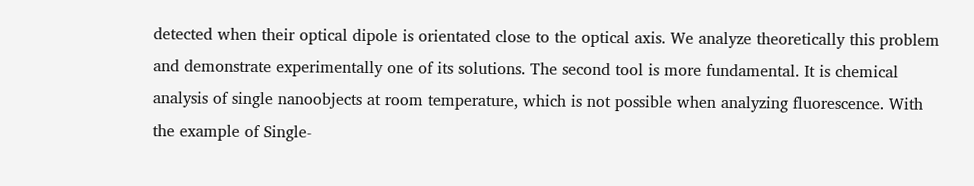detected when their optical dipole is orientated close to the optical axis. We analyze theoretically this problem and demonstrate experimentally one of its solutions. The second tool is more fundamental. It is chemical analysis of single nanoobjects at room temperature, which is not possible when analyzing fluorescence. With the example of Single-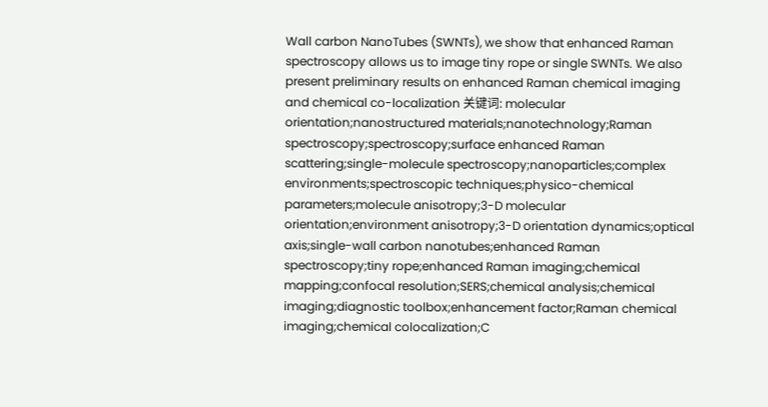Wall carbon NanoTubes (SWNTs), we show that enhanced Raman spectroscopy allows us to image tiny rope or single SWNTs. We also present preliminary results on enhanced Raman chemical imaging and chemical co-localization 关键词: molecular orientation;nanostructured materials;nanotechnology;Raman spectroscopy;spectroscopy;surface enhanced Raman scattering;single-molecule spectroscopy;nanoparticles;complex environments;spectroscopic techniques;physico-chemical parameters;molecule anisotropy;3-D molecular orientation;environment anisotropy;3-D orientation dynamics;optical axis;single-wall carbon nanotubes;enhanced Raman spectroscopy;tiny rope;enhanced Raman imaging;chemical mapping;confocal resolution;SERS;chemical analysis;chemical imaging;diagnostic toolbox;enhancement factor;Raman chemical imaging;chemical colocalization;C